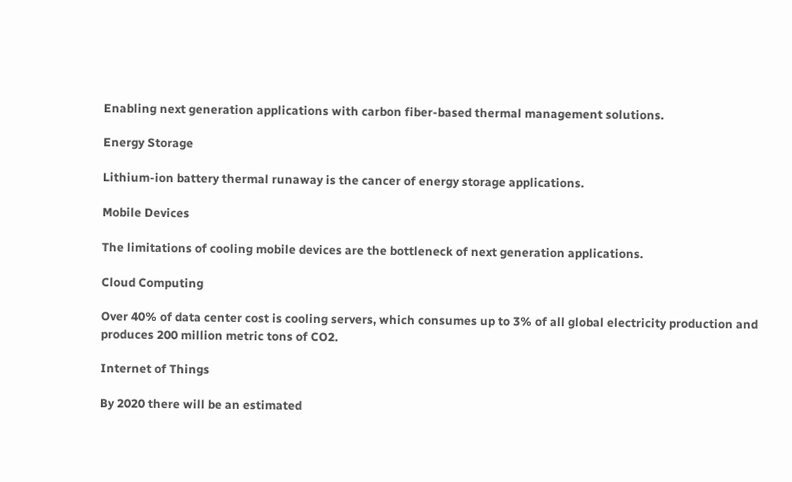Enabling next generation applications with carbon fiber-based thermal management solutions.

Energy Storage

Lithium-ion battery thermal runaway is the cancer of energy storage applications.

Mobile Devices

The limitations of cooling mobile devices are the bottleneck of next generation applications.

Cloud Computing

Over 40% of data center cost is cooling servers, which consumes up to 3% of all global electricity production and produces 200 million metric tons of CO2.

Internet of Things

By 2020 there will be an estimated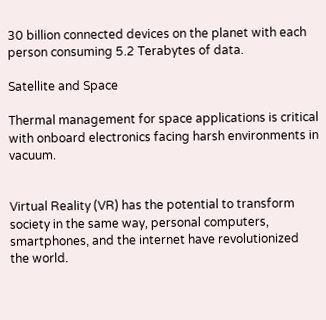30 billion connected devices on the planet with each person consuming 5.2 Terabytes of data.

Satellite and Space

Thermal management for space applications is critical with onboard electronics facing harsh environments in vacuum.


Virtual Reality (VR) has the potential to transform society in the same way, personal computers, smartphones, and the internet have revolutionized the world.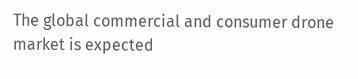The global commercial and consumer drone market is expected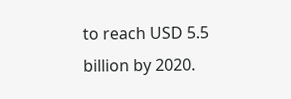to reach USD 5.5 billion by 2020.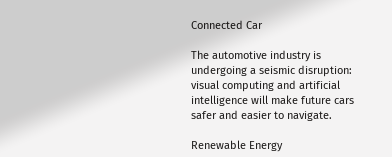Connected Car

The automotive industry is undergoing a seismic disruption: visual computing and artificial intelligence will make future cars safer and easier to navigate.

Renewable Energy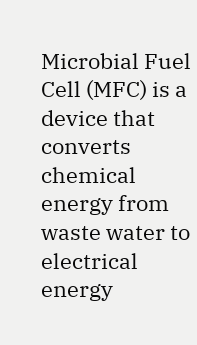Microbial Fuel Cell (MFC) is a device that converts chemical energy from waste water to electrical energy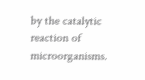by the catalytic reaction of microorganisms.